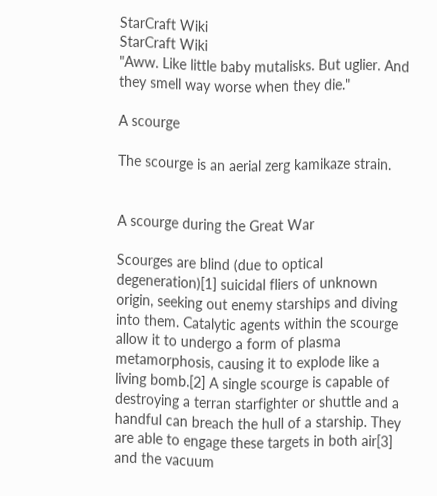StarCraft Wiki
StarCraft Wiki
"Aww. Like little baby mutalisks. But uglier. And they smell way worse when they die."

A scourge

The scourge is an aerial zerg kamikaze strain.


A scourge during the Great War

Scourges are blind (due to optical degeneration)[1] suicidal fliers of unknown origin, seeking out enemy starships and diving into them. Catalytic agents within the scourge allow it to undergo a form of plasma metamorphosis, causing it to explode like a living bomb.[2] A single scourge is capable of destroying a terran starfighter or shuttle and a handful can breach the hull of a starship. They are able to engage these targets in both air[3] and the vacuum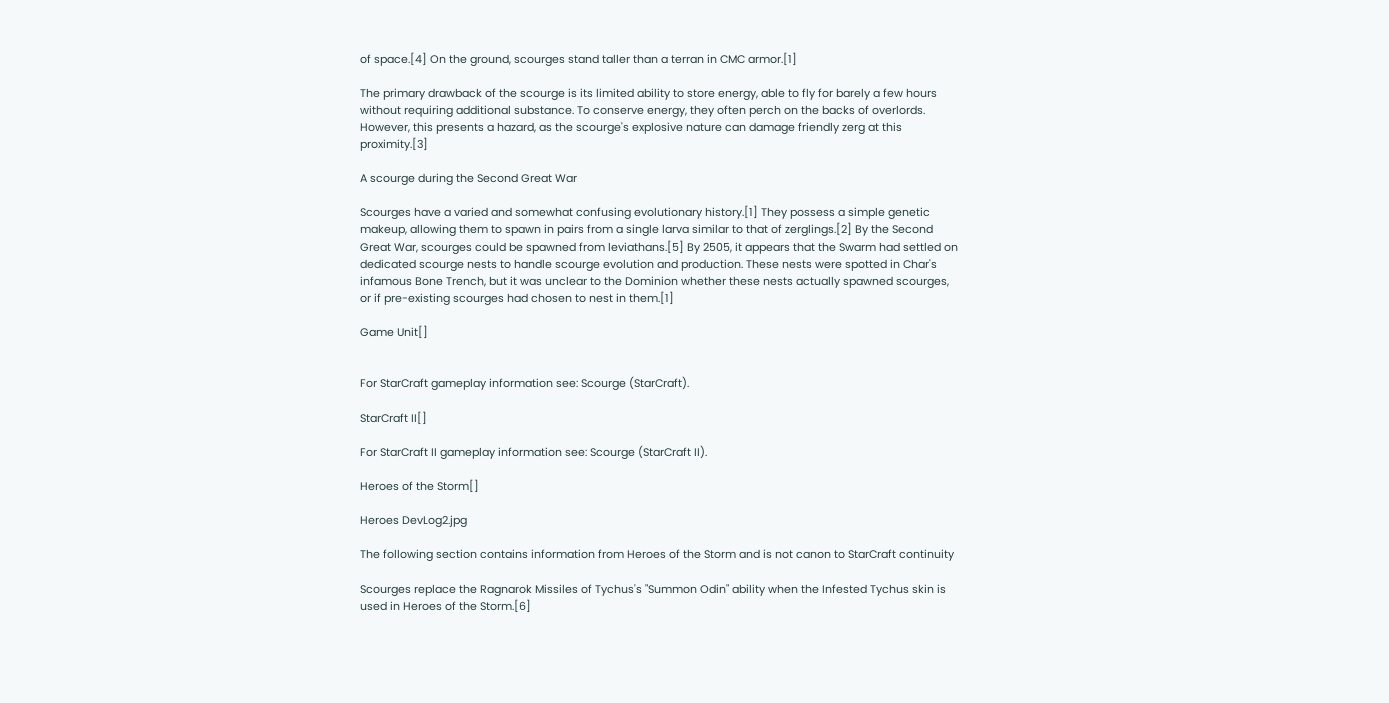of space.[4] On the ground, scourges stand taller than a terran in CMC armor.[1]

The primary drawback of the scourge is its limited ability to store energy, able to fly for barely a few hours without requiring additional substance. To conserve energy, they often perch on the backs of overlords. However, this presents a hazard, as the scourge's explosive nature can damage friendly zerg at this proximity.[3]

A scourge during the Second Great War

Scourges have a varied and somewhat confusing evolutionary history.[1] They possess a simple genetic makeup, allowing them to spawn in pairs from a single larva similar to that of zerglings.[2] By the Second Great War, scourges could be spawned from leviathans.[5] By 2505, it appears that the Swarm had settled on dedicated scourge nests to handle scourge evolution and production. These nests were spotted in Char's infamous Bone Trench, but it was unclear to the Dominion whether these nests actually spawned scourges, or if pre-existing scourges had chosen to nest in them.[1]

Game Unit[]


For StarCraft gameplay information see: Scourge (StarCraft).

StarCraft II[]

For StarCraft II gameplay information see: Scourge (StarCraft II).

Heroes of the Storm[]

Heroes DevLog2.jpg

The following section contains information from Heroes of the Storm and is not canon to StarCraft continuity

Scourges replace the Ragnarok Missiles of Tychus's "Summon Odin" ability when the Infested Tychus skin is used in Heroes of the Storm.[6]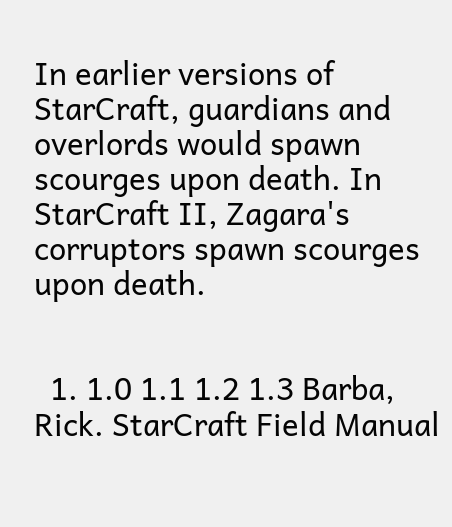In earlier versions of StarCraft, guardians and overlords would spawn scourges upon death. In StarCraft II, Zagara's corruptors spawn scourges upon death.


  1. 1.0 1.1 1.2 1.3 Barba, Rick. StarCraft Field Manual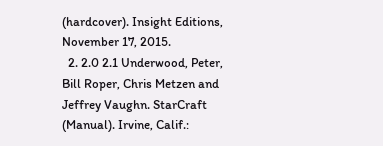(hardcover). Insight Editions, November 17, 2015.
  2. 2.0 2.1 Underwood, Peter, Bill Roper, Chris Metzen and Jeffrey Vaughn. StarCraft (Manual). Irvine, Calif.: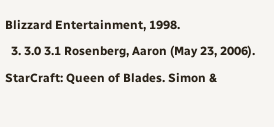Blizzard Entertainment, 1998.
  3. 3.0 3.1 Rosenberg, Aaron (May 23, 2006). StarCraft: Queen of Blades. Simon &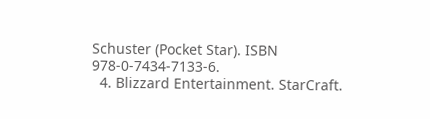Schuster (Pocket Star). ISBN 978-0-7434-7133-6.
  4. Blizzard Entertainment. StarCraft.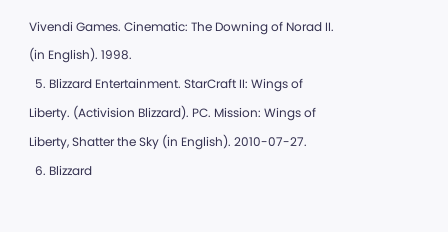Vivendi Games. Cinematic: The Downing of Norad II. (in English). 1998.
  5. Blizzard Entertainment. StarCraft II: Wings of Liberty. (Activision Blizzard). PC. Mission: Wings of Liberty, Shatter the Sky (in English). 2010-07-27.
  6. Blizzard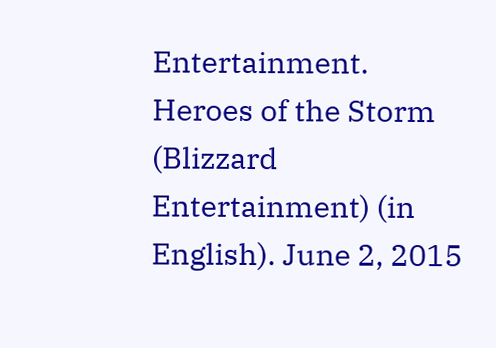Entertainment. Heroes of the Storm (Blizzard Entertainment) (in English). June 2, 2015